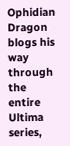Ophidian Dragon blogs his way through the entire Ultima series,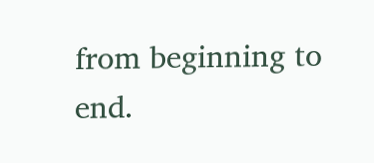from beginning to end.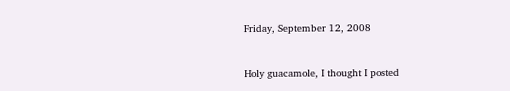Friday, September 12, 2008


Holy guacamole, I thought I posted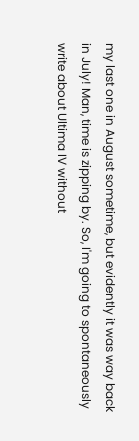my last one in August sometime, but evidently it was way back in July! Man, time is zipping by. So, I'm going to spontaneously write about Ultima IV without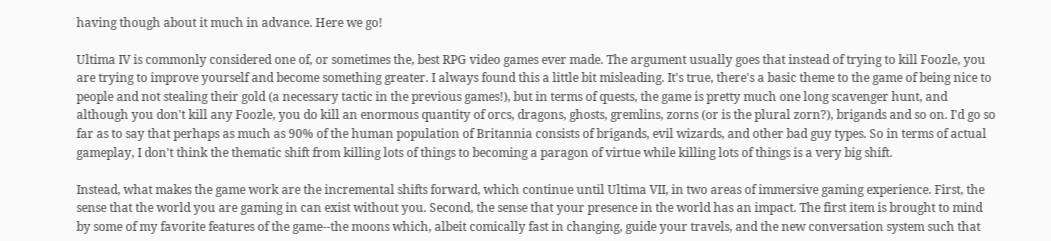having though about it much in advance. Here we go!

Ultima IV is commonly considered one of, or sometimes the, best RPG video games ever made. The argument usually goes that instead of trying to kill Foozle, you are trying to improve yourself and become something greater. I always found this a little bit misleading. It's true, there's a basic theme to the game of being nice to people and not stealing their gold (a necessary tactic in the previous games!), but in terms of quests, the game is pretty much one long scavenger hunt, and although you don't kill any Foozle, you do kill an enormous quantity of orcs, dragons, ghosts, gremlins, zorns (or is the plural zorn?), brigands and so on. I'd go so far as to say that perhaps as much as 90% of the human population of Britannia consists of brigands, evil wizards, and other bad guy types. So in terms of actual gameplay, I don't think the thematic shift from killing lots of things to becoming a paragon of virtue while killing lots of things is a very big shift.

Instead, what makes the game work are the incremental shifts forward, which continue until Ultima VII, in two areas of immersive gaming experience. First, the sense that the world you are gaming in can exist without you. Second, the sense that your presence in the world has an impact. The first item is brought to mind by some of my favorite features of the game--the moons which, albeit comically fast in changing, guide your travels, and the new conversation system such that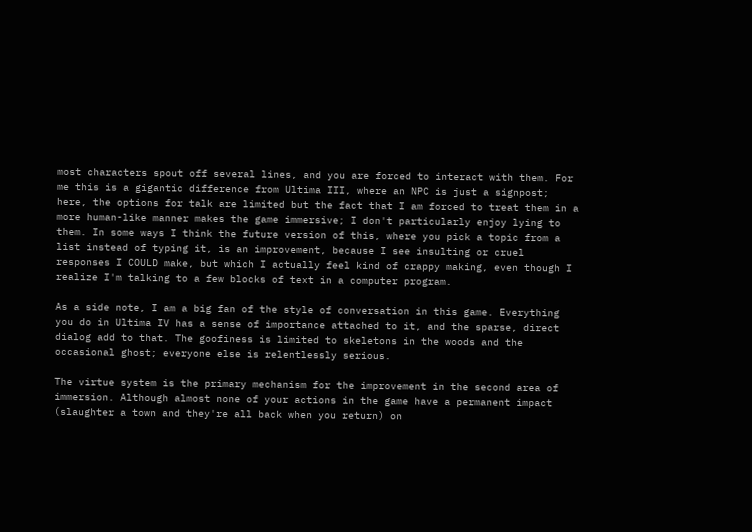most characters spout off several lines, and you are forced to interact with them. For me this is a gigantic difference from Ultima III, where an NPC is just a signpost; here, the options for talk are limited but the fact that I am forced to treat them in a more human-like manner makes the game immersive; I don't particularly enjoy lying to them. In some ways I think the future version of this, where you pick a topic from a list instead of typing it, is an improvement, because I see insulting or cruel responses I COULD make, but which I actually feel kind of crappy making, even though I realize I'm talking to a few blocks of text in a computer program.

As a side note, I am a big fan of the style of conversation in this game. Everything you do in Ultima IV has a sense of importance attached to it, and the sparse, direct dialog add to that. The goofiness is limited to skeletons in the woods and the occasional ghost; everyone else is relentlessly serious.

The virtue system is the primary mechanism for the improvement in the second area of immersion. Although almost none of your actions in the game have a permanent impact (slaughter a town and they're all back when you return) on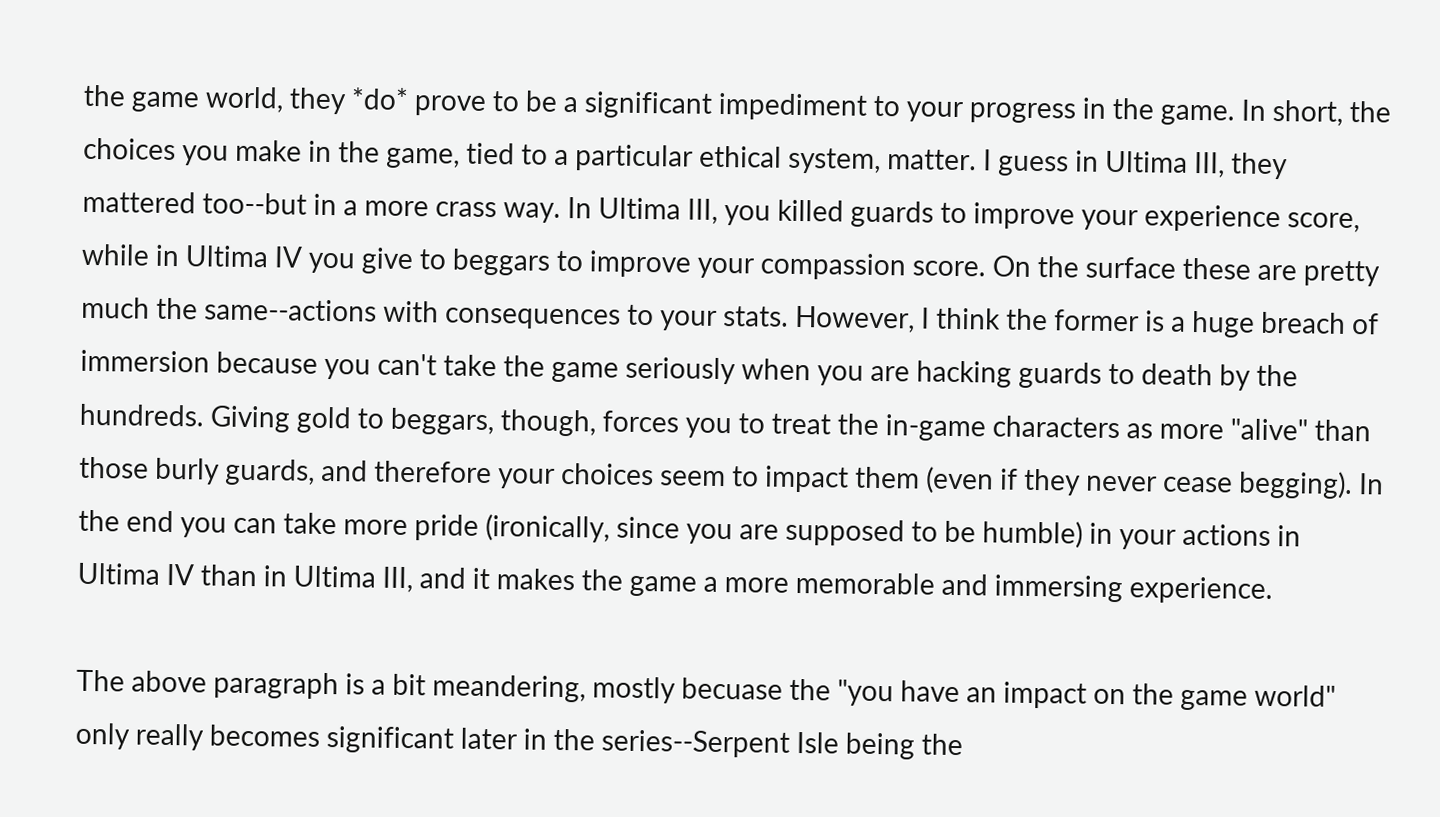the game world, they *do* prove to be a significant impediment to your progress in the game. In short, the choices you make in the game, tied to a particular ethical system, matter. I guess in Ultima III, they mattered too--but in a more crass way. In Ultima III, you killed guards to improve your experience score, while in Ultima IV you give to beggars to improve your compassion score. On the surface these are pretty much the same--actions with consequences to your stats. However, I think the former is a huge breach of immersion because you can't take the game seriously when you are hacking guards to death by the hundreds. Giving gold to beggars, though, forces you to treat the in-game characters as more "alive" than those burly guards, and therefore your choices seem to impact them (even if they never cease begging). In the end you can take more pride (ironically, since you are supposed to be humble) in your actions in Ultima IV than in Ultima III, and it makes the game a more memorable and immersing experience.

The above paragraph is a bit meandering, mostly becuase the "you have an impact on the game world" only really becomes significant later in the series--Serpent Isle being the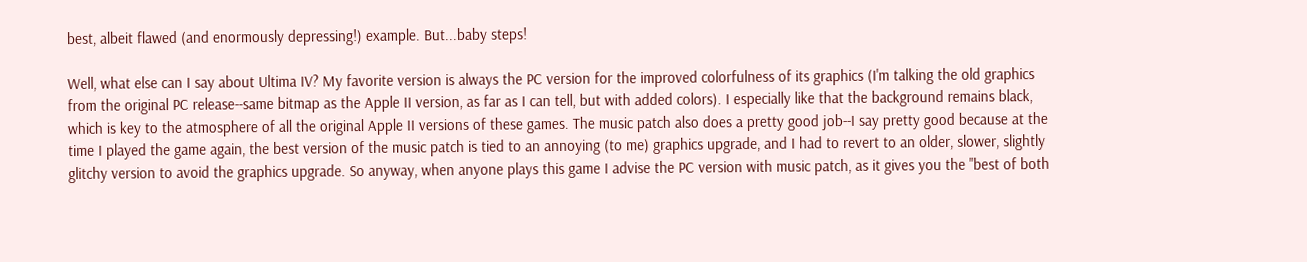best, albeit flawed (and enormously depressing!) example. But...baby steps!

Well, what else can I say about Ultima IV? My favorite version is always the PC version for the improved colorfulness of its graphics (I'm talking the old graphics from the original PC release--same bitmap as the Apple II version, as far as I can tell, but with added colors). I especially like that the background remains black, which is key to the atmosphere of all the original Apple II versions of these games. The music patch also does a pretty good job--I say pretty good because at the time I played the game again, the best version of the music patch is tied to an annoying (to me) graphics upgrade, and I had to revert to an older, slower, slightly glitchy version to avoid the graphics upgrade. So anyway, when anyone plays this game I advise the PC version with music patch, as it gives you the "best of both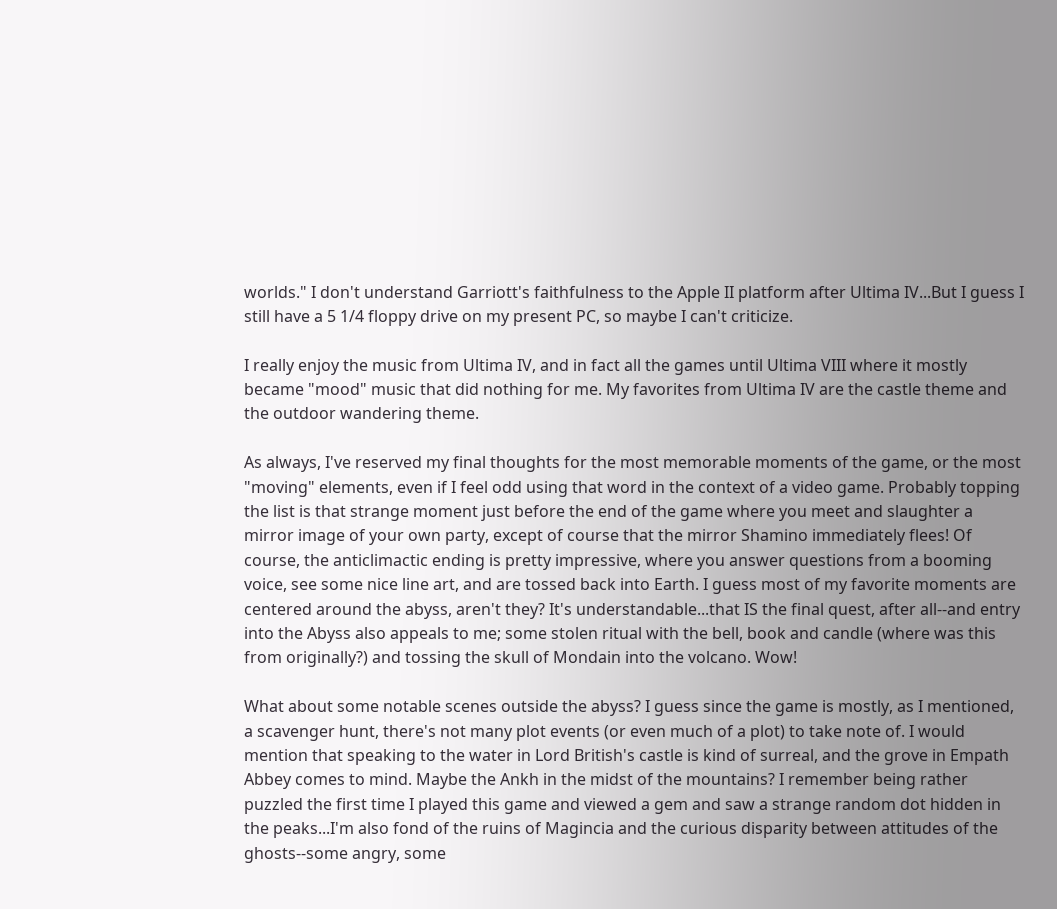worlds." I don't understand Garriott's faithfulness to the Apple II platform after Ultima IV...But I guess I still have a 5 1/4 floppy drive on my present PC, so maybe I can't criticize.

I really enjoy the music from Ultima IV, and in fact all the games until Ultima VIII where it mostly became "mood" music that did nothing for me. My favorites from Ultima IV are the castle theme and the outdoor wandering theme.

As always, I've reserved my final thoughts for the most memorable moments of the game, or the most "moving" elements, even if I feel odd using that word in the context of a video game. Probably topping the list is that strange moment just before the end of the game where you meet and slaughter a mirror image of your own party, except of course that the mirror Shamino immediately flees! Of course, the anticlimactic ending is pretty impressive, where you answer questions from a booming voice, see some nice line art, and are tossed back into Earth. I guess most of my favorite moments are centered around the abyss, aren't they? It's understandable...that IS the final quest, after all--and entry into the Abyss also appeals to me; some stolen ritual with the bell, book and candle (where was this from originally?) and tossing the skull of Mondain into the volcano. Wow!

What about some notable scenes outside the abyss? I guess since the game is mostly, as I mentioned, a scavenger hunt, there's not many plot events (or even much of a plot) to take note of. I would mention that speaking to the water in Lord British's castle is kind of surreal, and the grove in Empath Abbey comes to mind. Maybe the Ankh in the midst of the mountains? I remember being rather puzzled the first time I played this game and viewed a gem and saw a strange random dot hidden in the peaks...I'm also fond of the ruins of Magincia and the curious disparity between attitudes of the ghosts--some angry, some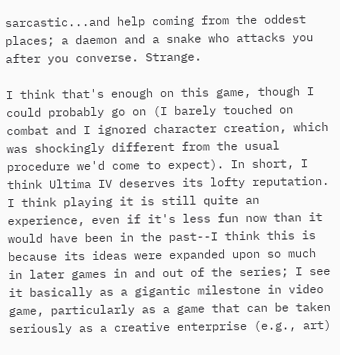sarcastic...and help coming from the oddest places; a daemon and a snake who attacks you after you converse. Strange.

I think that's enough on this game, though I could probably go on (I barely touched on combat and I ignored character creation, which was shockingly different from the usual procedure we'd come to expect). In short, I think Ultima IV deserves its lofty reputation. I think playing it is still quite an experience, even if it's less fun now than it would have been in the past--I think this is because its ideas were expanded upon so much in later games in and out of the series; I see it basically as a gigantic milestone in video game, particularly as a game that can be taken seriously as a creative enterprise (e.g., art)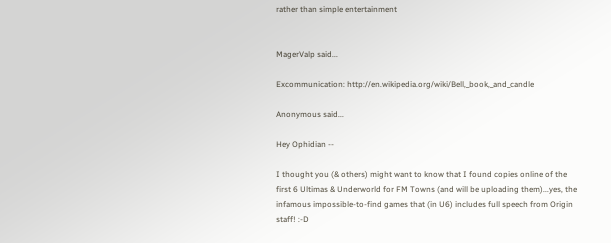rather than simple entertainment


MagerValp said...

Excommunication: http://en.wikipedia.org/wiki/Bell,_book,_and_candle

Anonymous said...

Hey Ophidian --

I thought you (& others) might want to know that I found copies online of the first 6 Ultimas & Underworld for FM Towns (and will be uploading them)...yes, the infamous impossible-to-find games that (in U6) includes full speech from Origin staff! :-D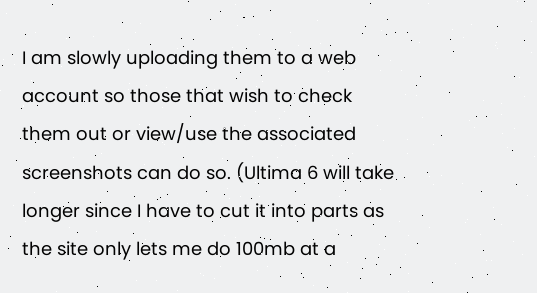I am slowly uploading them to a web account so those that wish to check them out or view/use the associated screenshots can do so. (Ultima 6 will take longer since I have to cut it into parts as the site only lets me do 100mb at a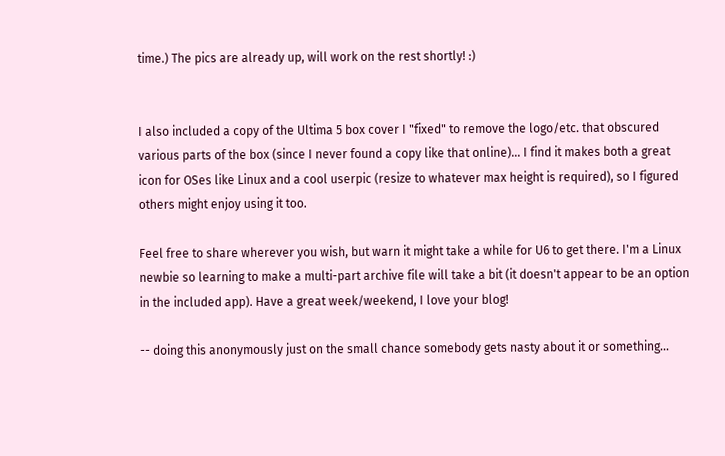time.) The pics are already up, will work on the rest shortly! :)


I also included a copy of the Ultima 5 box cover I "fixed" to remove the logo/etc. that obscured various parts of the box (since I never found a copy like that online)... I find it makes both a great icon for OSes like Linux and a cool userpic (resize to whatever max height is required), so I figured others might enjoy using it too.

Feel free to share wherever you wish, but warn it might take a while for U6 to get there. I'm a Linux newbie so learning to make a multi-part archive file will take a bit (it doesn't appear to be an option in the included app). Have a great week/weekend, I love your blog!

-- doing this anonymously just on the small chance somebody gets nasty about it or something...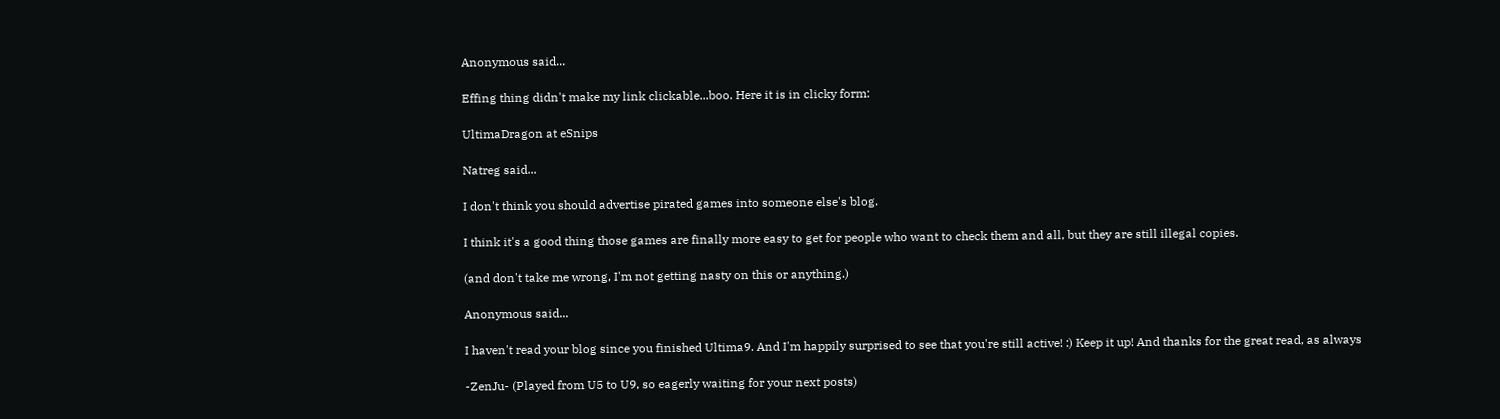Anonymous said...

Effing thing didn't make my link clickable...boo. Here it is in clicky form:

UltimaDragon at eSnips

Natreg said...

I don't think you should advertise pirated games into someone else's blog.

I think it's a good thing those games are finally more easy to get for people who want to check them and all, but they are still illegal copies.

(and don't take me wrong, I'm not getting nasty on this or anything.)

Anonymous said...

I haven't read your blog since you finished Ultima9. And I'm happily surprised to see that you're still active! :) Keep it up! And thanks for the great read, as always

-ZenJu- (Played from U5 to U9, so eagerly waiting for your next posts)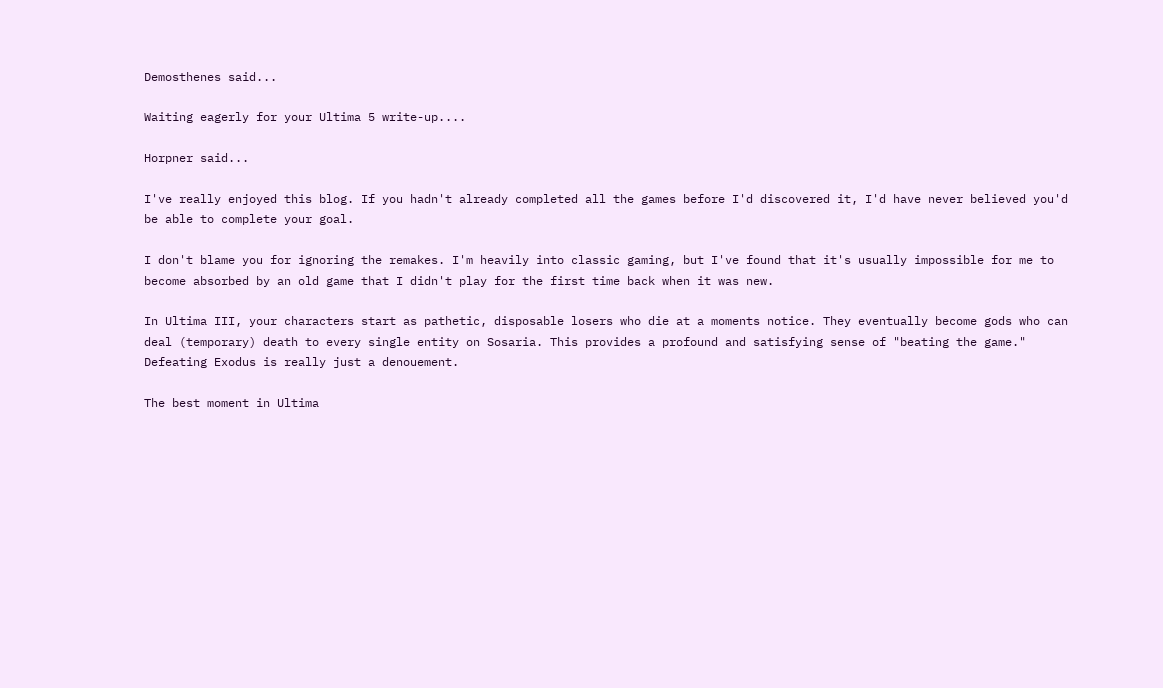Demosthenes said...

Waiting eagerly for your Ultima 5 write-up....

Horpner said...

I've really enjoyed this blog. If you hadn't already completed all the games before I'd discovered it, I'd have never believed you'd be able to complete your goal.

I don't blame you for ignoring the remakes. I'm heavily into classic gaming, but I've found that it's usually impossible for me to become absorbed by an old game that I didn't play for the first time back when it was new.

In Ultima III, your characters start as pathetic, disposable losers who die at a moments notice. They eventually become gods who can deal (temporary) death to every single entity on Sosaria. This provides a profound and satisfying sense of "beating the game." Defeating Exodus is really just a denouement.

The best moment in Ultima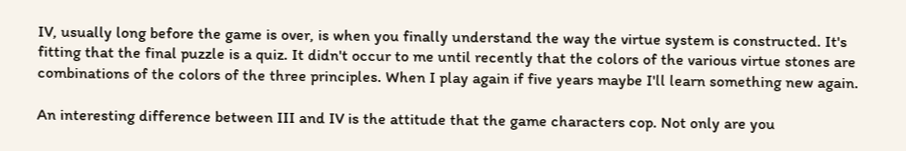IV, usually long before the game is over, is when you finally understand the way the virtue system is constructed. It's fitting that the final puzzle is a quiz. It didn't occur to me until recently that the colors of the various virtue stones are combinations of the colors of the three principles. When I play again if five years maybe I'll learn something new again.

An interesting difference between III and IV is the attitude that the game characters cop. Not only are you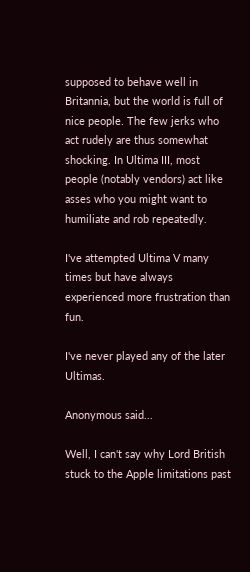supposed to behave well in Britannia, but the world is full of nice people. The few jerks who act rudely are thus somewhat shocking. In Ultima III, most people (notably vendors) act like asses who you might want to humiliate and rob repeatedly.

I've attempted Ultima V many times but have always experienced more frustration than fun.

I've never played any of the later Ultimas.

Anonymous said...

Well, I can't say why Lord British stuck to the Apple limitations past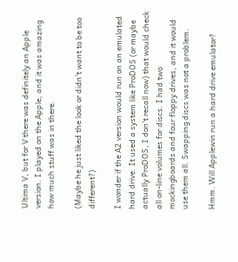Ultima V, but for V there was definitely an Apple version. I played on the Apple, and it was amazing how much stuff was in there.

(Maybe he just liked the look or didn't want to be too different?)

I wonder if the A2 version would run on an emulated hard drive. It used a system like ProDOS (or maybe actually ProDOS, I don't recall now) that would check all on-line volumes for discs. I had two mockingboards and four floppy drives, and it would use them all. Swapping discs was not a problem.

Hmm. Will Applewin run a hard drive emulator?